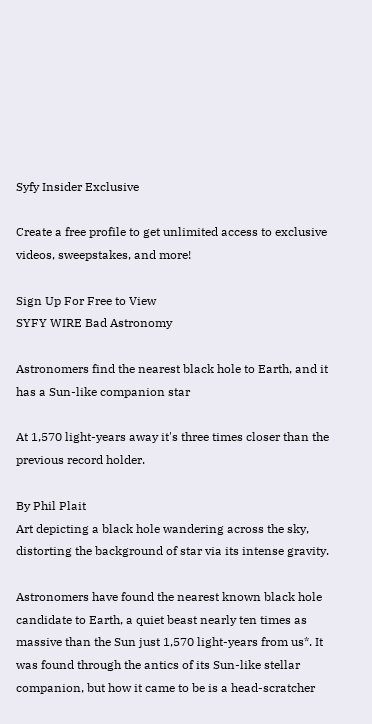Syfy Insider Exclusive

Create a free profile to get unlimited access to exclusive videos, sweepstakes, and more!

Sign Up For Free to View
SYFY WIRE Bad Astronomy

Astronomers find the nearest black hole to Earth, and it has a Sun-like companion star

At 1,570 light-years away it's three times closer than the previous record holder.

By Phil Plait
Art depicting a black hole wandering across the sky, distorting the background of star via its intense gravity.

Astronomers have found the nearest known black hole candidate to Earth, a quiet beast nearly ten times as massive than the Sun just 1,570 light-years from us*. It was found through the antics of its Sun-like stellar companion, but how it came to be is a head-scratcher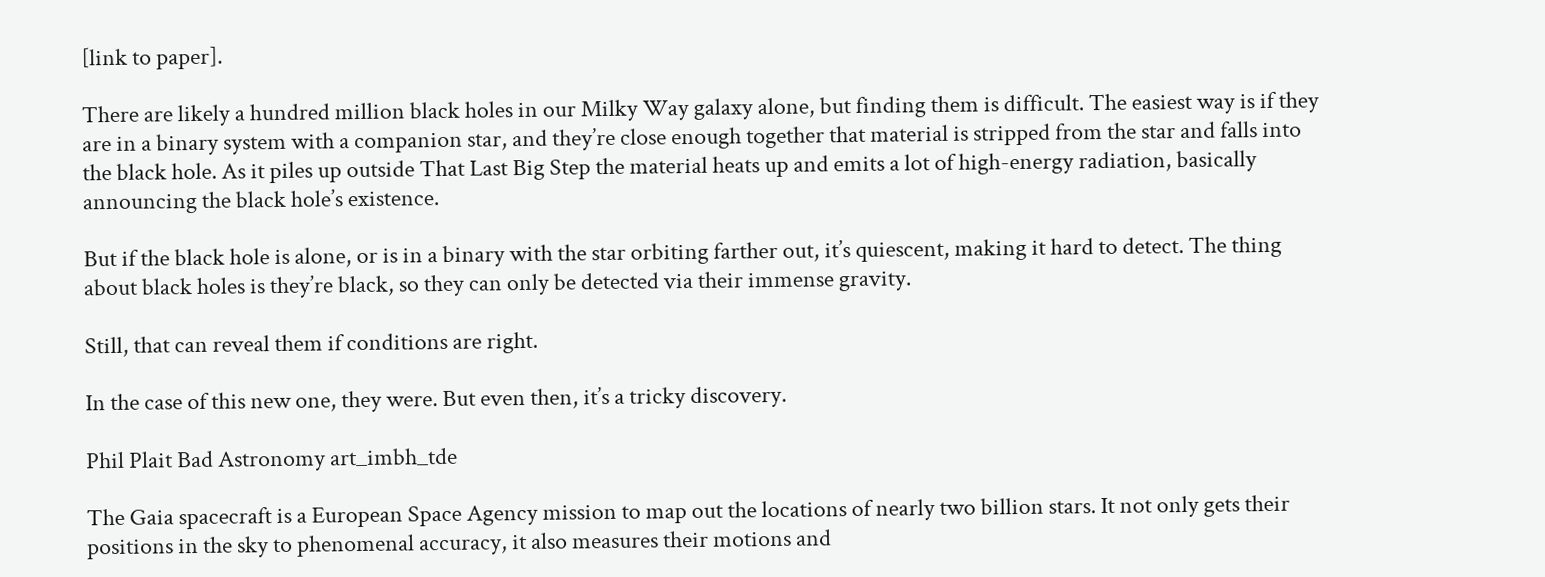[link to paper].

There are likely a hundred million black holes in our Milky Way galaxy alone, but finding them is difficult. The easiest way is if they are in a binary system with a companion star, and they’re close enough together that material is stripped from the star and falls into the black hole. As it piles up outside That Last Big Step the material heats up and emits a lot of high-energy radiation, basically announcing the black hole’s existence.

But if the black hole is alone, or is in a binary with the star orbiting farther out, it’s quiescent, making it hard to detect. The thing about black holes is they’re black, so they can only be detected via their immense gravity.

Still, that can reveal them if conditions are right.

In the case of this new one, they were. But even then, it’s a tricky discovery.

Phil Plait Bad Astronomy art_imbh_tde

The Gaia spacecraft is a European Space Agency mission to map out the locations of nearly two billion stars. It not only gets their positions in the sky to phenomenal accuracy, it also measures their motions and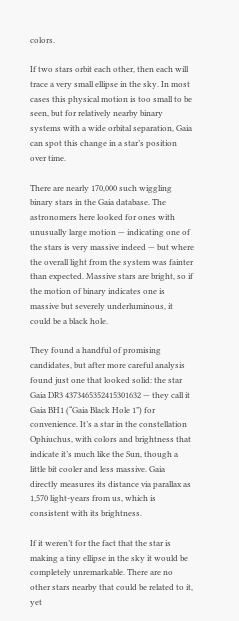colors.

If two stars orbit each other, then each will trace a very small ellipse in the sky. In most cases this physical motion is too small to be seen, but for relatively nearby binary systems with a wide orbital separation, Gaia can spot this change in a star’s position over time.

There are nearly 170,000 such wiggling binary stars in the Gaia database. The astronomers here looked for ones with unusually large motion — indicating one of the stars is very massive indeed — but where the overall light from the system was fainter than expected. Massive stars are bright, so if the motion of binary indicates one is massive but severely underluminous, it could be a black hole.

They found a handful of promising candidates, but after more careful analysis found just one that looked solid: the star Gaia DR3 4373465352415301632 — they call it Gaia BH1 (“Gaia Black Hole 1”) for convenience. It’s a star in the constellation Ophiuchus, with colors and brightness that indicate it’s much like the Sun, though a little bit cooler and less massive. Gaia directly measures its distance via parallax as 1,570 light-years from us, which is consistent with its brightness.

If it weren’t for the fact that the star is making a tiny ellipse in the sky it would be completely unremarkable. There are no other stars nearby that could be related to it, yet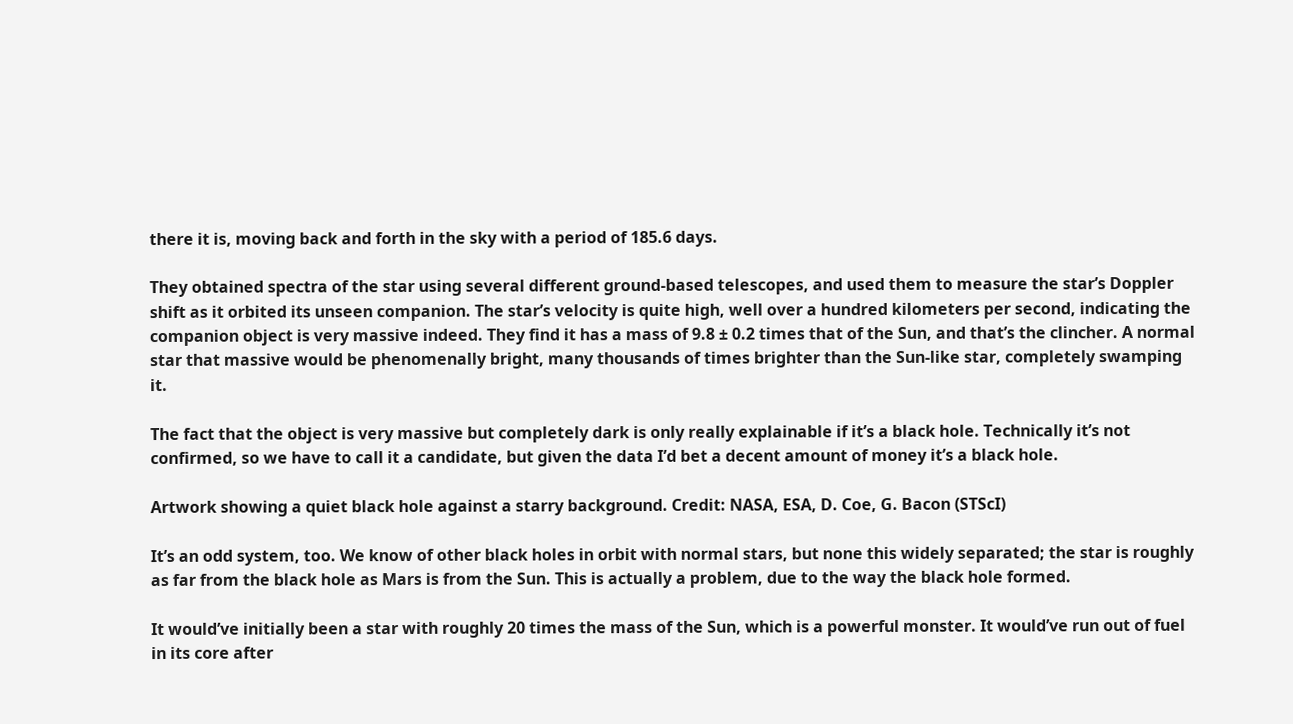there it is, moving back and forth in the sky with a period of 185.6 days.

They obtained spectra of the star using several different ground-based telescopes, and used them to measure the star’s Doppler shift as it orbited its unseen companion. The star’s velocity is quite high, well over a hundred kilometers per second, indicating the companion object is very massive indeed. They find it has a mass of 9.8 ± 0.2 times that of the Sun, and that’s the clincher. A normal star that massive would be phenomenally bright, many thousands of times brighter than the Sun-like star, completely swamping it.

The fact that the object is very massive but completely dark is only really explainable if it’s a black hole. Technically it’s not confirmed, so we have to call it a candidate, but given the data I’d bet a decent amount of money it’s a black hole.

Artwork showing a quiet black hole against a starry background. Credit: NASA, ESA, D. Coe, G. Bacon (STScI)

It’s an odd system, too. We know of other black holes in orbit with normal stars, but none this widely separated; the star is roughly as far from the black hole as Mars is from the Sun. This is actually a problem, due to the way the black hole formed.

It would’ve initially been a star with roughly 20 times the mass of the Sun, which is a powerful monster. It would’ve run out of fuel in its core after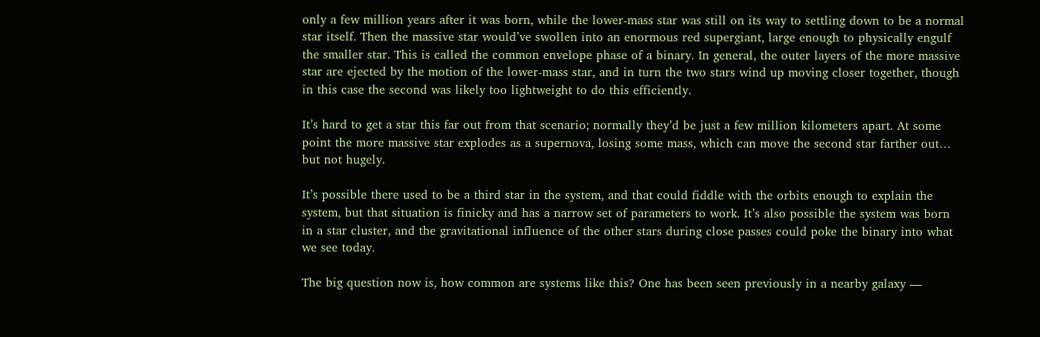only a few million years after it was born, while the lower-mass star was still on its way to settling down to be a normal star itself. Then the massive star would’ve swollen into an enormous red supergiant, large enough to physically engulf the smaller star. This is called the common envelope phase of a binary. In general, the outer layers of the more massive star are ejected by the motion of the lower-mass star, and in turn the two stars wind up moving closer together, though in this case the second was likely too lightweight to do this efficiently.

It’s hard to get a star this far out from that scenario; normally they’d be just a few million kilometers apart. At some point the more massive star explodes as a supernova, losing some mass, which can move the second star farther out… but not hugely.

It’s possible there used to be a third star in the system, and that could fiddle with the orbits enough to explain the system, but that situation is finicky and has a narrow set of parameters to work. It’s also possible the system was born in a star cluster, and the gravitational influence of the other stars during close passes could poke the binary into what we see today.

The big question now is, how common are systems like this? One has been seen previously in a nearby galaxy —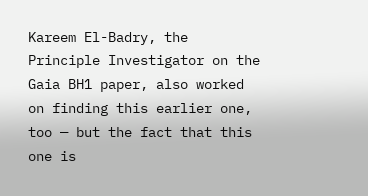Kareem El-Badry, the Principle Investigator on the Gaia BH1 paper, also worked on finding this earlier one, too — but the fact that this one is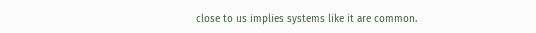close to us implies systems like it are common.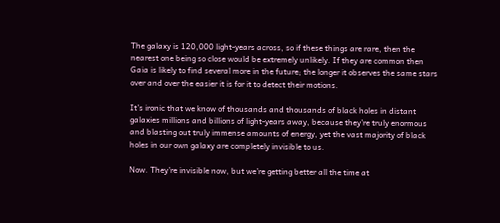The galaxy is 120,000 light-years across, so if these things are rare, then the nearest one being so close would be extremely unlikely. If they are common then Gaia is likely to find several more in the future; the longer it observes the same stars over and over the easier it is for it to detect their motions.

It’s ironic that we know of thousands and thousands of black holes in distant galaxies millions and billions of light-years away, because they’re truly enormous and blasting out truly immense amounts of energy, yet the vast majority of black holes in our own galaxy are completely invisible to us.

Now. They’re invisible now, but we’re getting better all the time at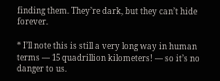finding them. They’re dark, but they can’t hide forever.

* I’ll note this is still a very long way in human terms — 15 quadrillion kilometers! — so it’s no danger to us.